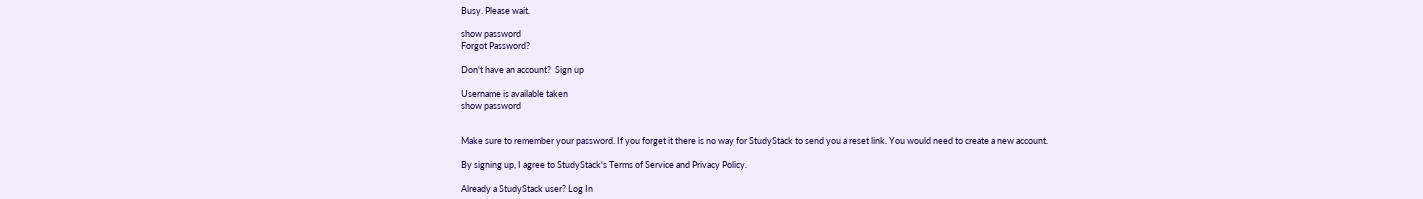Busy. Please wait.

show password
Forgot Password?

Don't have an account?  Sign up

Username is available taken
show password


Make sure to remember your password. If you forget it there is no way for StudyStack to send you a reset link. You would need to create a new account.

By signing up, I agree to StudyStack's Terms of Service and Privacy Policy.

Already a StudyStack user? Log In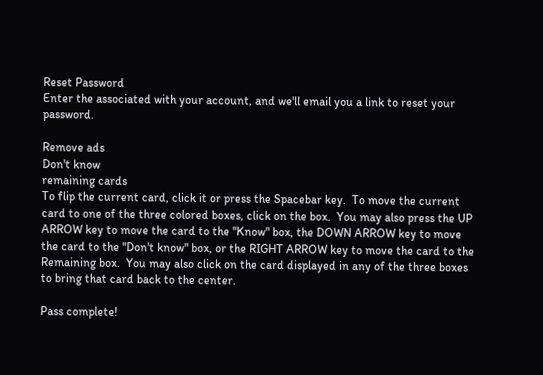Reset Password
Enter the associated with your account, and we'll email you a link to reset your password.

Remove ads
Don't know
remaining cards
To flip the current card, click it or press the Spacebar key.  To move the current card to one of the three colored boxes, click on the box.  You may also press the UP ARROW key to move the card to the "Know" box, the DOWN ARROW key to move the card to the "Don't know" box, or the RIGHT ARROW key to move the card to the Remaining box.  You may also click on the card displayed in any of the three boxes to bring that card back to the center.

Pass complete!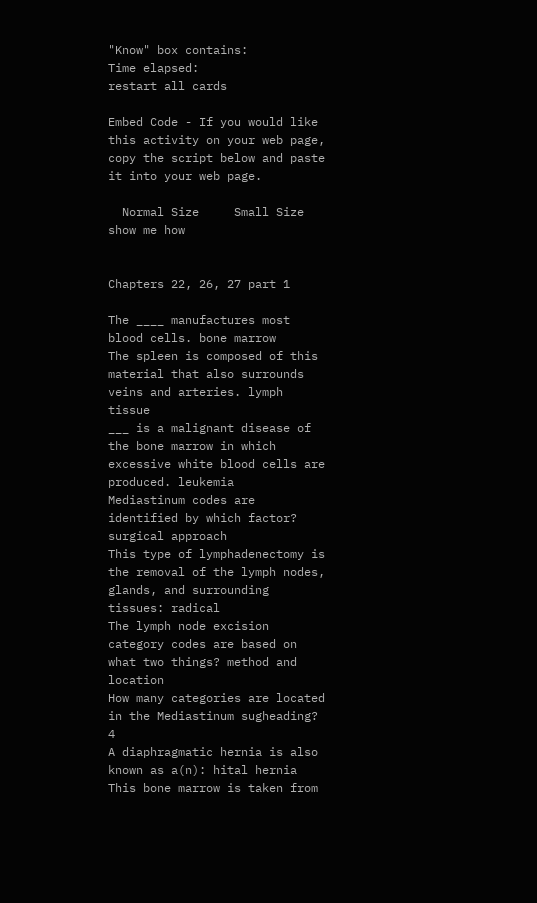"Know" box contains:
Time elapsed:
restart all cards

Embed Code - If you would like this activity on your web page, copy the script below and paste it into your web page.

  Normal Size     Small Size show me how


Chapters 22, 26, 27 part 1

The ____ manufactures most blood cells. bone marrow
The spleen is composed of this material that also surrounds veins and arteries. lymph tissue
___ is a malignant disease of the bone marrow in which excessive white blood cells are produced. leukemia
Mediastinum codes are identified by which factor? surgical approach
This type of lymphadenectomy is the removal of the lymph nodes, glands, and surrounding tissues: radical
The lymph node excision category codes are based on what two things? method and location
How many categories are located in the Mediastinum sugheading? 4
A diaphragmatic hernia is also known as a(n): hital hernia
This bone marrow is taken from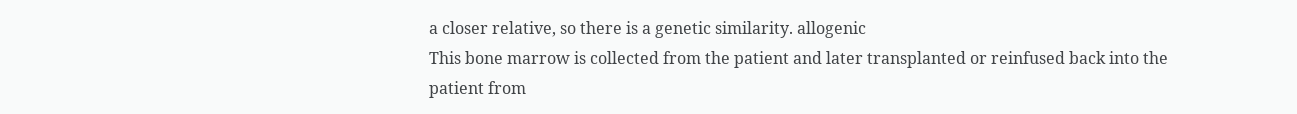a closer relative, so there is a genetic similarity. allogenic
This bone marrow is collected from the patient and later transplanted or reinfused back into the patient from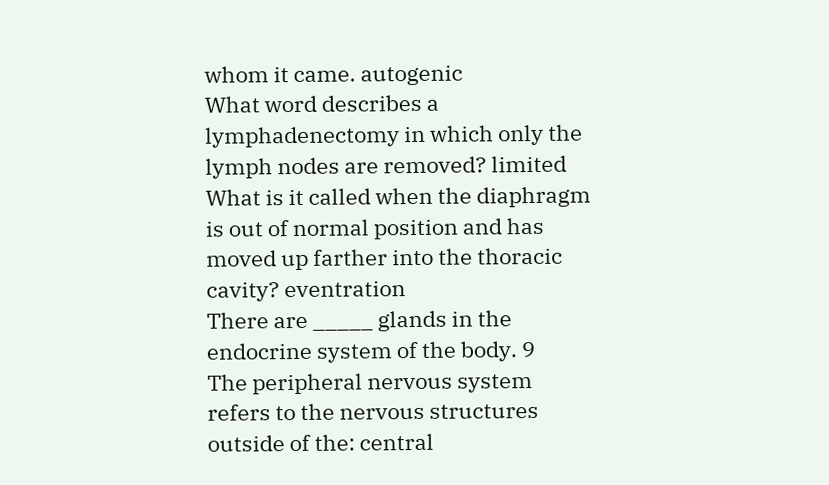whom it came. autogenic
What word describes a lymphadenectomy in which only the lymph nodes are removed? limited
What is it called when the diaphragm is out of normal position and has moved up farther into the thoracic cavity? eventration
There are _____ glands in the endocrine system of the body. 9
The peripheral nervous system refers to the nervous structures outside of the: central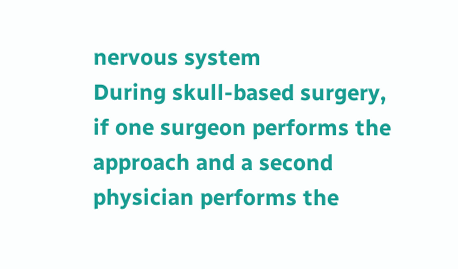nervous system
During skull-based surgery, if one surgeon performs the approach and a second physician performs the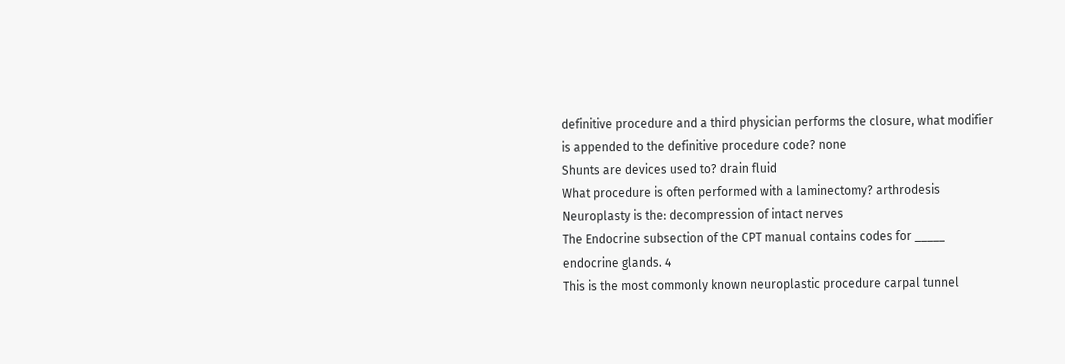definitive procedure and a third physician performs the closure, what modifier is appended to the definitive procedure code? none
Shunts are devices used to? drain fluid
What procedure is often performed with a laminectomy? arthrodesis
Neuroplasty is the: decompression of intact nerves
The Endocrine subsection of the CPT manual contains codes for _____ endocrine glands. 4
This is the most commonly known neuroplastic procedure carpal tunnel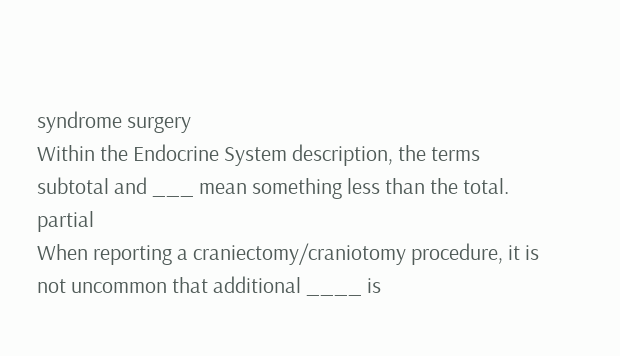syndrome surgery
Within the Endocrine System description, the terms subtotal and ___ mean something less than the total. partial
When reporting a craniectomy/craniotomy procedure, it is not uncommon that additional ____ is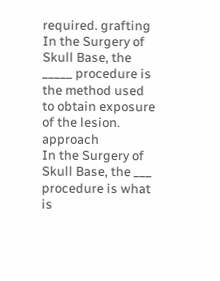required. grafting
In the Surgery of Skull Base, the _____ procedure is the method used to obtain exposure of the lesion. approach
In the Surgery of Skull Base, the ___ procedure is what is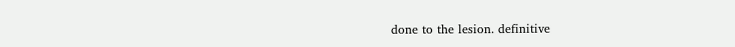done to the lesion. definitive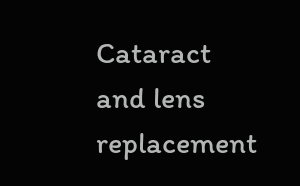Cataract and lens replacement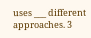uses ___ different approaches. 3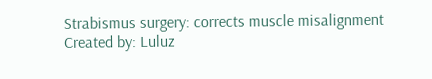Strabismus surgery: corrects muscle misalignment
Created by: Luluz